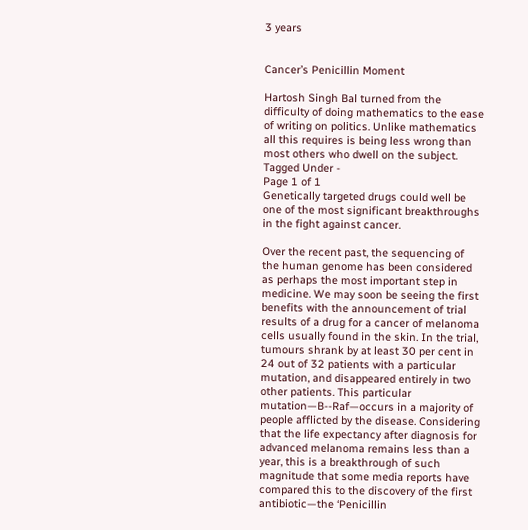3 years


Cancer’s Penicillin Moment

Hartosh Singh Bal turned from the difficulty of doing mathematics to the ease of writing on politics. Unlike mathematics all this requires is being less wrong than most others who dwell on the subject.
Tagged Under -
Page 1 of 1
Genetically targeted drugs could well be one of the most significant breakthroughs in the fight against cancer.

Over the recent past, the sequencing of the human genome has been considered as perhaps the most important step in medicine. We may soon be seeing the first benefits with the announcement of trial results of a drug for a cancer of melanoma cells usually found in the skin. In the trial, tumours shrank by at least 30 per cent in 24 out of 32 patients with a particular mutation, and disappeared entirely in two other patients. This particular mutation—B--Raf—occurs in a majority of people afflicted by the disease. Considering that the life expectancy after diagnosis for advanced melanoma remains less than a year, this is a breakthrough of such magnitude that some media reports have compared this to the discovery of the first antibiotic—the ‘Penicillin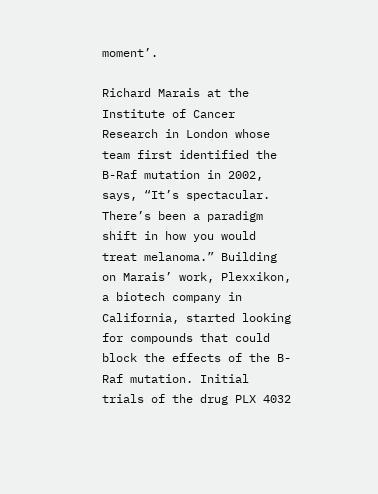moment’.

Richard Marais at the Institute of Cancer Research in London whose team first identified the B-Raf mutation in 2002, says, “It’s spectacular. There’s been a paradigm shift in how you would treat melanoma.” Building on Marais’ work, Plexxikon, a biotech company in California, started looking for compounds that could block the effects of the B-Raf mutation. Initial trials of the drug PLX 4032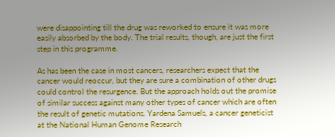were disappointing till the drug was reworked to ensure it was more easily absorbed by the body. The trial results, though, are just the first step in this programme.

As has been the case in most cancers, researchers expect that the cancer would reoccur, but they are sure a combination of other drugs could control the resurgence. But the approach holds out the promise of similar success against many other types of cancer which are often the result of genetic mutations. Yardena Samuels, a cancer geneticist at the National Human Genome Research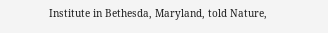Institute in Bethesda, Maryland, told Nature,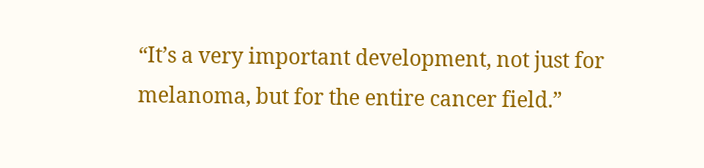“It’s a very important development, not just for melanoma, but for the entire cancer field.”